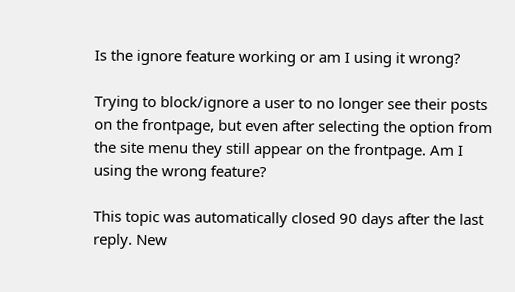Is the ignore feature working or am I using it wrong?

Trying to block/ignore a user to no longer see their posts on the frontpage, but even after selecting the option from the site menu they still appear on the frontpage. Am I using the wrong feature?

This topic was automatically closed 90 days after the last reply. New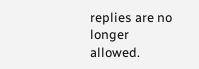replies are no longer allowed.